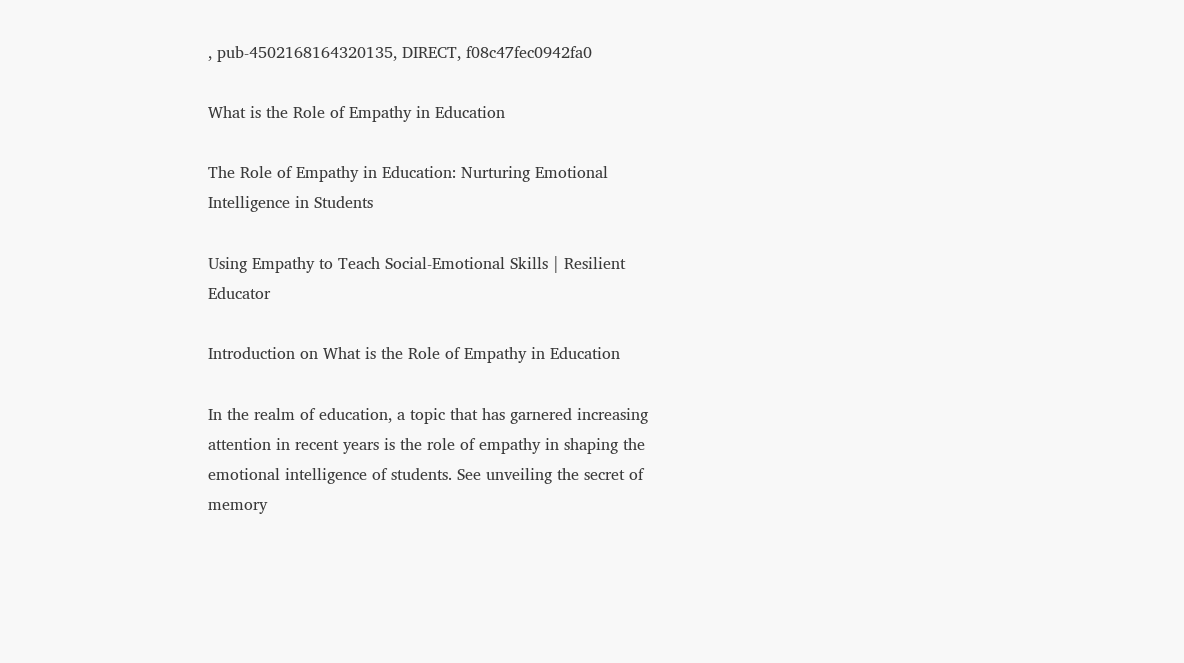, pub-4502168164320135, DIRECT, f08c47fec0942fa0

What is the Role of Empathy in Education

The Role of Empathy in Education: Nurturing Emotional Intelligence in Students

Using Empathy to Teach Social-Emotional Skills | Resilient Educator

Introduction on What is the Role of Empathy in Education

In the realm of education, a topic that has garnered increasing attention in recent years is the role of empathy in shaping the emotional intelligence of students. See unveiling the secret of memory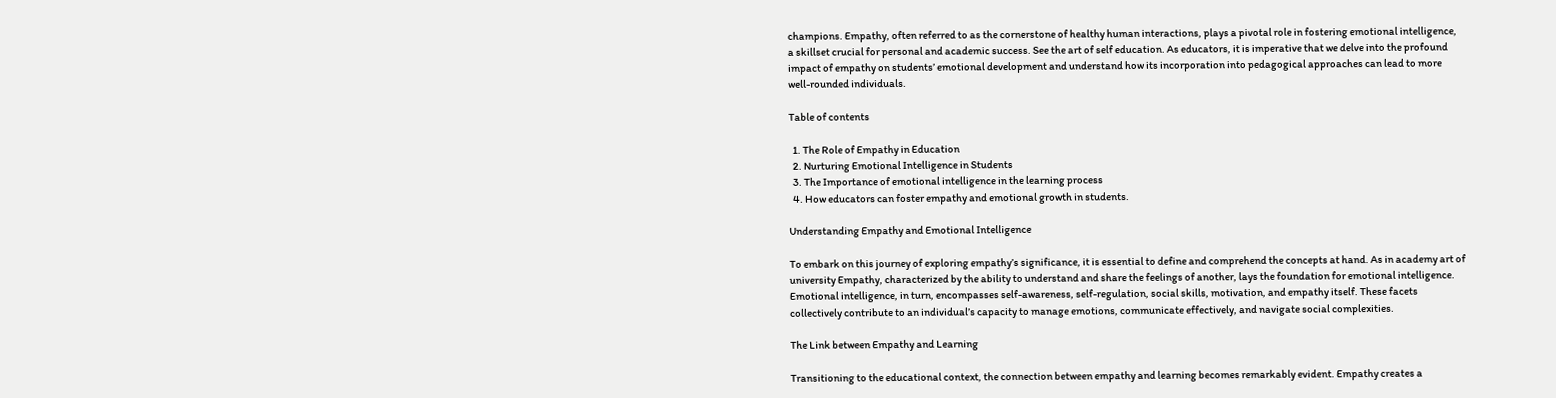champions. Empathy, often referred to as the cornerstone of healthy human interactions, plays a pivotal role in fostering emotional intelligence, a skillset crucial for personal and academic success. See the art of self education. As educators, it is imperative that we delve into the profound impact of empathy on students’ emotional development and understand how its incorporation into pedagogical approaches can lead to more well-rounded individuals.

Table of contents

  1. The Role of Empathy in Education
  2. Nurturing Emotional Intelligence in Students
  3. The Importance of emotional intelligence in the learning process
  4. How educators can foster empathy and emotional growth in students.

Understanding Empathy and Emotional Intelligence

To embark on this journey of exploring empathy’s significance, it is essential to define and comprehend the concepts at hand. As in academy art of university Empathy, characterized by the ability to understand and share the feelings of another, lays the foundation for emotional intelligence. Emotional intelligence, in turn, encompasses self-awareness, self-regulation, social skills, motivation, and empathy itself. These facets collectively contribute to an individual’s capacity to manage emotions, communicate effectively, and navigate social complexities.

The Link between Empathy and Learning

Transitioning to the educational context, the connection between empathy and learning becomes remarkably evident. Empathy creates a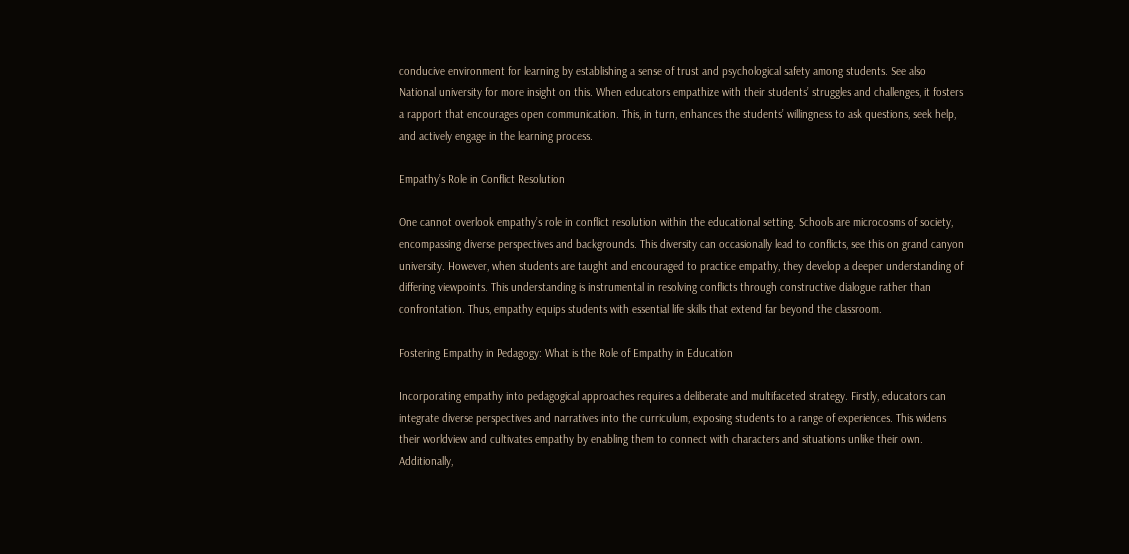conducive environment for learning by establishing a sense of trust and psychological safety among students. See also National university for more insight on this. When educators empathize with their students’ struggles and challenges, it fosters a rapport that encourages open communication. This, in turn, enhances the students’ willingness to ask questions, seek help, and actively engage in the learning process.

Empathy’s Role in Conflict Resolution

One cannot overlook empathy’s role in conflict resolution within the educational setting. Schools are microcosms of society, encompassing diverse perspectives and backgrounds. This diversity can occasionally lead to conflicts, see this on grand canyon university. However, when students are taught and encouraged to practice empathy, they develop a deeper understanding of differing viewpoints. This understanding is instrumental in resolving conflicts through constructive dialogue rather than confrontation. Thus, empathy equips students with essential life skills that extend far beyond the classroom.

Fostering Empathy in Pedagogy: What is the Role of Empathy in Education

Incorporating empathy into pedagogical approaches requires a deliberate and multifaceted strategy. Firstly, educators can integrate diverse perspectives and narratives into the curriculum, exposing students to a range of experiences. This widens their worldview and cultivates empathy by enabling them to connect with characters and situations unlike their own. Additionally,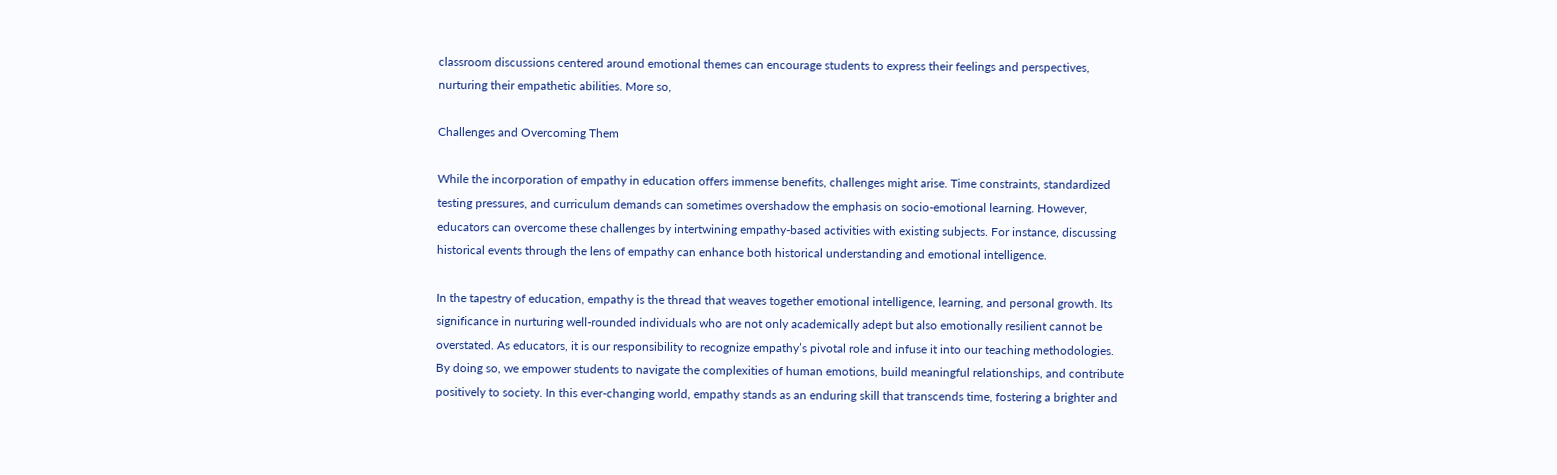classroom discussions centered around emotional themes can encourage students to express their feelings and perspectives, nurturing their empathetic abilities. More so,

Challenges and Overcoming Them

While the incorporation of empathy in education offers immense benefits, challenges might arise. Time constraints, standardized testing pressures, and curriculum demands can sometimes overshadow the emphasis on socio-emotional learning. However, educators can overcome these challenges by intertwining empathy-based activities with existing subjects. For instance, discussing historical events through the lens of empathy can enhance both historical understanding and emotional intelligence.

In the tapestry of education, empathy is the thread that weaves together emotional intelligence, learning, and personal growth. Its significance in nurturing well-rounded individuals who are not only academically adept but also emotionally resilient cannot be overstated. As educators, it is our responsibility to recognize empathy’s pivotal role and infuse it into our teaching methodologies. By doing so, we empower students to navigate the complexities of human emotions, build meaningful relationships, and contribute positively to society. In this ever-changing world, empathy stands as an enduring skill that transcends time, fostering a brighter and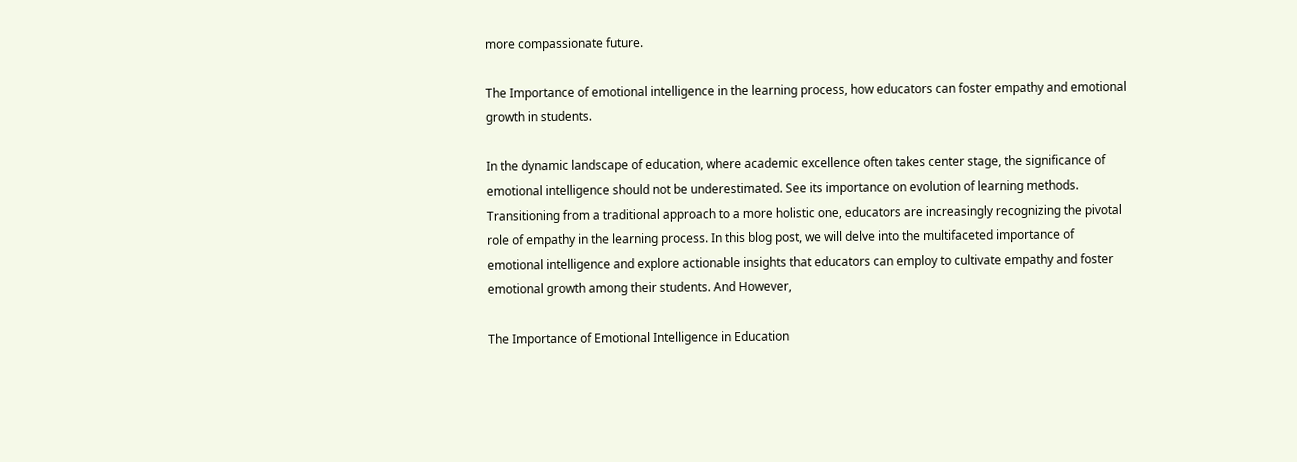more compassionate future.

The Importance of emotional intelligence in the learning process, how educators can foster empathy and emotional growth in students.

In the dynamic landscape of education, where academic excellence often takes center stage, the significance of emotional intelligence should not be underestimated. See its importance on evolution of learning methods. Transitioning from a traditional approach to a more holistic one, educators are increasingly recognizing the pivotal role of empathy in the learning process. In this blog post, we will delve into the multifaceted importance of emotional intelligence and explore actionable insights that educators can employ to cultivate empathy and foster emotional growth among their students. And However,

The Importance of Emotional Intelligence in Education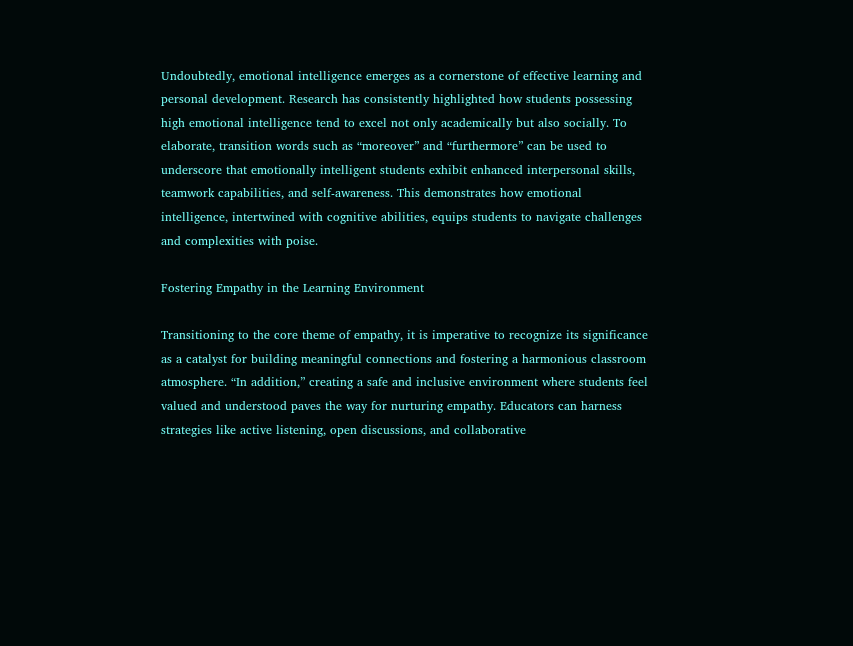Undoubtedly, emotional intelligence emerges as a cornerstone of effective learning and personal development. Research has consistently highlighted how students possessing high emotional intelligence tend to excel not only academically but also socially. To elaborate, transition words such as “moreover” and “furthermore” can be used to underscore that emotionally intelligent students exhibit enhanced interpersonal skills, teamwork capabilities, and self-awareness. This demonstrates how emotional intelligence, intertwined with cognitive abilities, equips students to navigate challenges and complexities with poise.

Fostering Empathy in the Learning Environment

Transitioning to the core theme of empathy, it is imperative to recognize its significance as a catalyst for building meaningful connections and fostering a harmonious classroom atmosphere. “In addition,” creating a safe and inclusive environment where students feel valued and understood paves the way for nurturing empathy. Educators can harness strategies like active listening, open discussions, and collaborative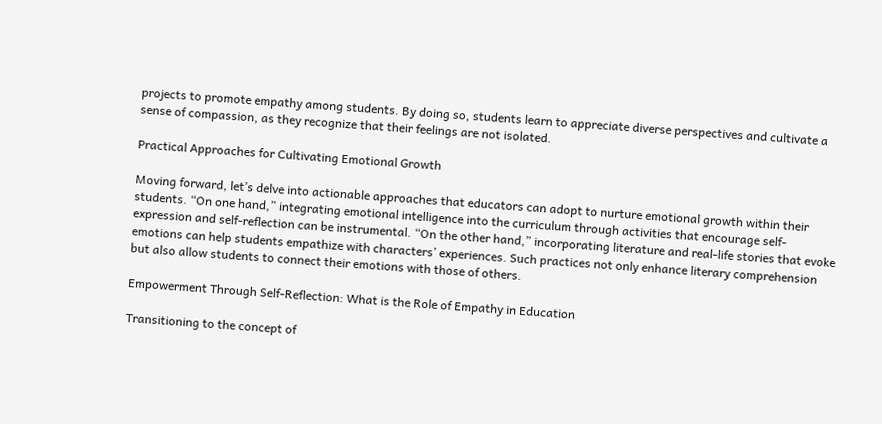projects to promote empathy among students. By doing so, students learn to appreciate diverse perspectives and cultivate a sense of compassion, as they recognize that their feelings are not isolated.

Practical Approaches for Cultivating Emotional Growth

Moving forward, let’s delve into actionable approaches that educators can adopt to nurture emotional growth within their students. “On one hand,” integrating emotional intelligence into the curriculum through activities that encourage self-expression and self-reflection can be instrumental. “On the other hand,” incorporating literature and real-life stories that evoke emotions can help students empathize with characters’ experiences. Such practices not only enhance literary comprehension but also allow students to connect their emotions with those of others.

Empowerment Through Self-Reflection: What is the Role of Empathy in Education

Transitioning to the concept of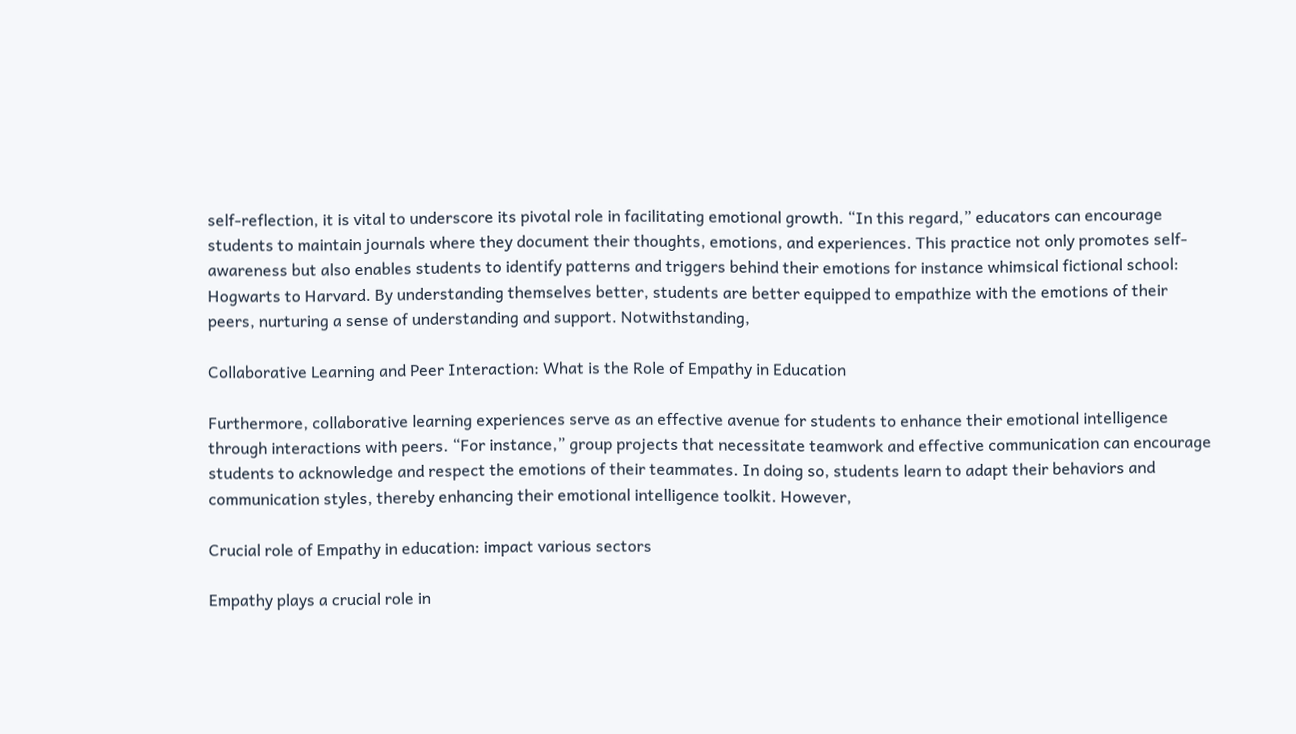self-reflection, it is vital to underscore its pivotal role in facilitating emotional growth. “In this regard,” educators can encourage students to maintain journals where they document their thoughts, emotions, and experiences. This practice not only promotes self-awareness but also enables students to identify patterns and triggers behind their emotions for instance whimsical fictional school: Hogwarts to Harvard. By understanding themselves better, students are better equipped to empathize with the emotions of their peers, nurturing a sense of understanding and support. Notwithstanding,

Collaborative Learning and Peer Interaction: What is the Role of Empathy in Education

Furthermore, collaborative learning experiences serve as an effective avenue for students to enhance their emotional intelligence through interactions with peers. “For instance,” group projects that necessitate teamwork and effective communication can encourage students to acknowledge and respect the emotions of their teammates. In doing so, students learn to adapt their behaviors and communication styles, thereby enhancing their emotional intelligence toolkit. However,

Crucial role of Empathy in education: impact various sectors

Empathy plays a crucial role in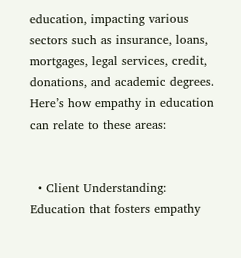education, impacting various sectors such as insurance, loans, mortgages, legal services, credit, donations, and academic degrees. Here’s how empathy in education can relate to these areas:


  • Client Understanding: Education that fosters empathy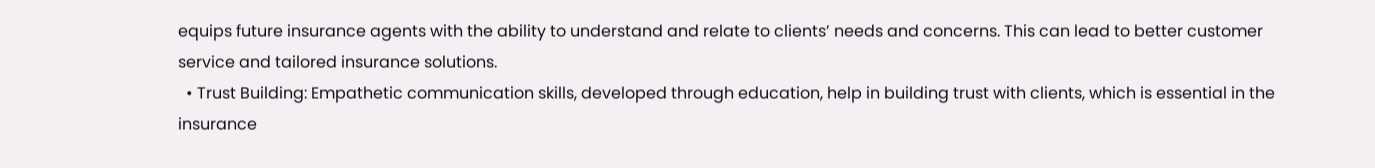equips future insurance agents with the ability to understand and relate to clients’ needs and concerns. This can lead to better customer service and tailored insurance solutions.
  • Trust Building: Empathetic communication skills, developed through education, help in building trust with clients, which is essential in the insurance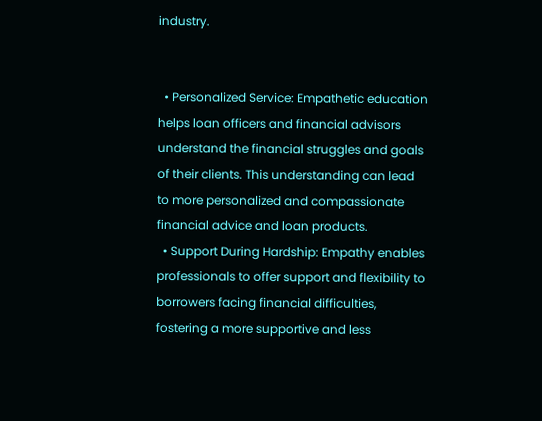industry.


  • Personalized Service: Empathetic education helps loan officers and financial advisors understand the financial struggles and goals of their clients. This understanding can lead to more personalized and compassionate financial advice and loan products.
  • Support During Hardship: Empathy enables professionals to offer support and flexibility to borrowers facing financial difficulties, fostering a more supportive and less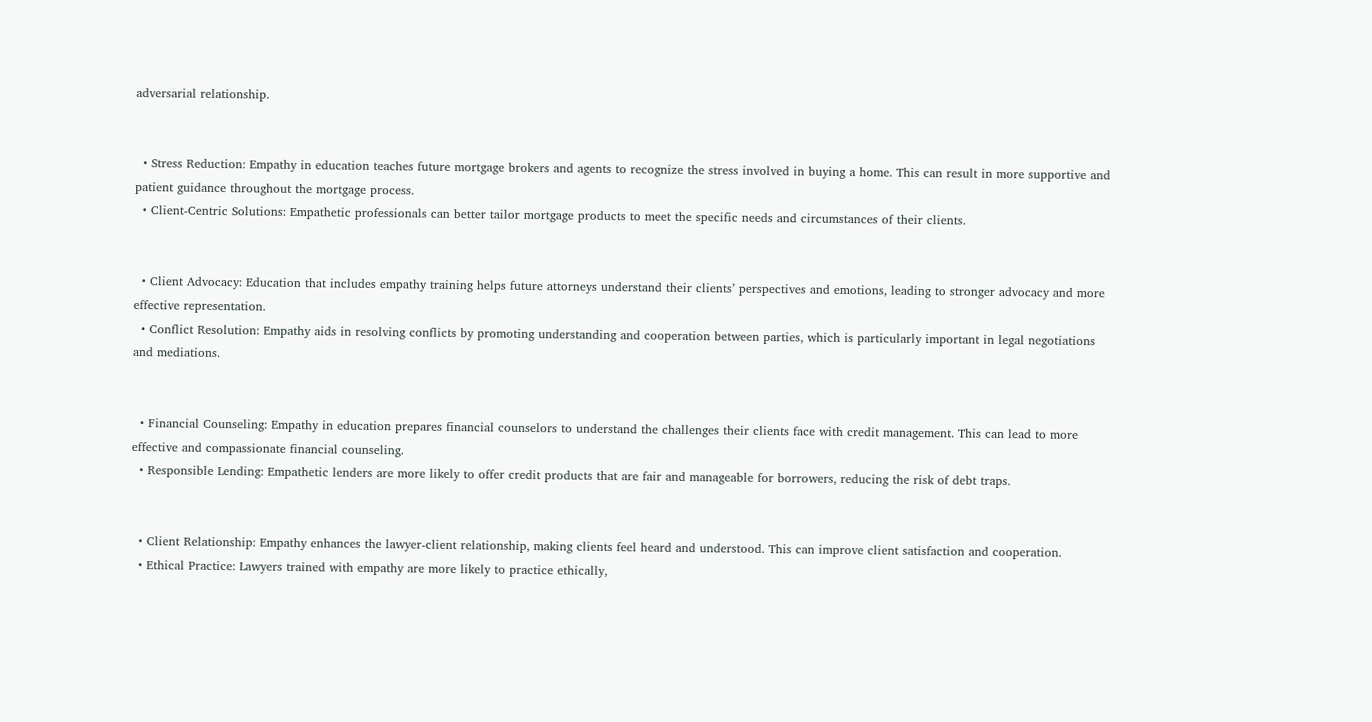adversarial relationship.


  • Stress Reduction: Empathy in education teaches future mortgage brokers and agents to recognize the stress involved in buying a home. This can result in more supportive and patient guidance throughout the mortgage process.
  • Client-Centric Solutions: Empathetic professionals can better tailor mortgage products to meet the specific needs and circumstances of their clients.


  • Client Advocacy: Education that includes empathy training helps future attorneys understand their clients’ perspectives and emotions, leading to stronger advocacy and more effective representation.
  • Conflict Resolution: Empathy aids in resolving conflicts by promoting understanding and cooperation between parties, which is particularly important in legal negotiations and mediations.


  • Financial Counseling: Empathy in education prepares financial counselors to understand the challenges their clients face with credit management. This can lead to more effective and compassionate financial counseling.
  • Responsible Lending: Empathetic lenders are more likely to offer credit products that are fair and manageable for borrowers, reducing the risk of debt traps.


  • Client Relationship: Empathy enhances the lawyer-client relationship, making clients feel heard and understood. This can improve client satisfaction and cooperation.
  • Ethical Practice: Lawyers trained with empathy are more likely to practice ethically,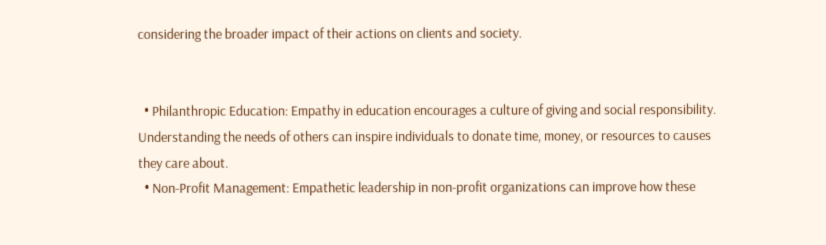considering the broader impact of their actions on clients and society.


  • Philanthropic Education: Empathy in education encourages a culture of giving and social responsibility. Understanding the needs of others can inspire individuals to donate time, money, or resources to causes they care about.
  • Non-Profit Management: Empathetic leadership in non-profit organizations can improve how these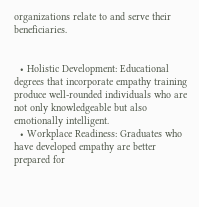organizations relate to and serve their beneficiaries.


  • Holistic Development: Educational degrees that incorporate empathy training produce well-rounded individuals who are not only knowledgeable but also emotionally intelligent.
  • Workplace Readiness: Graduates who have developed empathy are better prepared for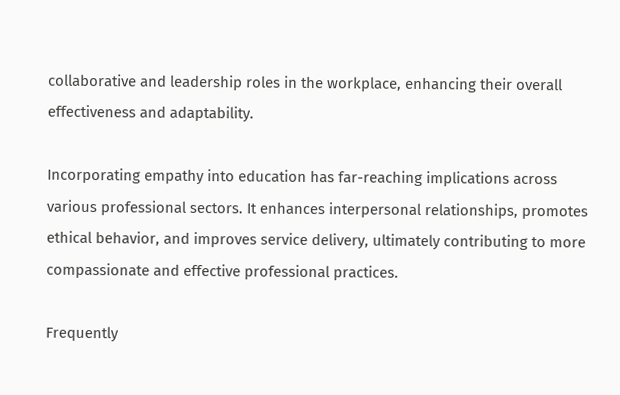collaborative and leadership roles in the workplace, enhancing their overall effectiveness and adaptability.

Incorporating empathy into education has far-reaching implications across various professional sectors. It enhances interpersonal relationships, promotes ethical behavior, and improves service delivery, ultimately contributing to more compassionate and effective professional practices.

Frequently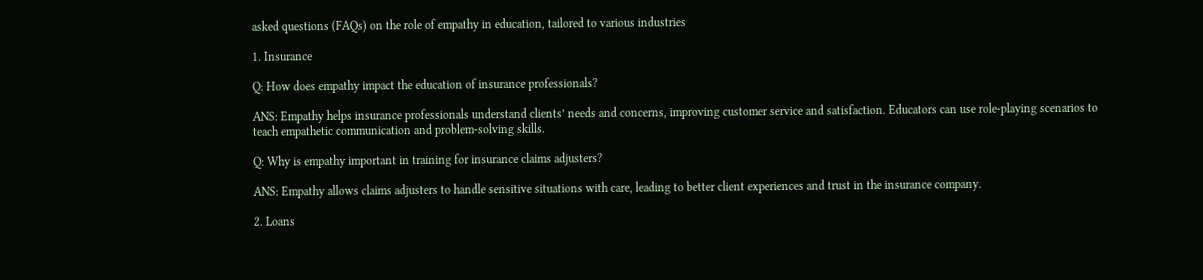asked questions (FAQs) on the role of empathy in education, tailored to various industries

1. Insurance

Q: How does empathy impact the education of insurance professionals?

ANS: Empathy helps insurance professionals understand clients’ needs and concerns, improving customer service and satisfaction. Educators can use role-playing scenarios to teach empathetic communication and problem-solving skills.

Q: Why is empathy important in training for insurance claims adjusters?

ANS: Empathy allows claims adjusters to handle sensitive situations with care, leading to better client experiences and trust in the insurance company.

2. Loans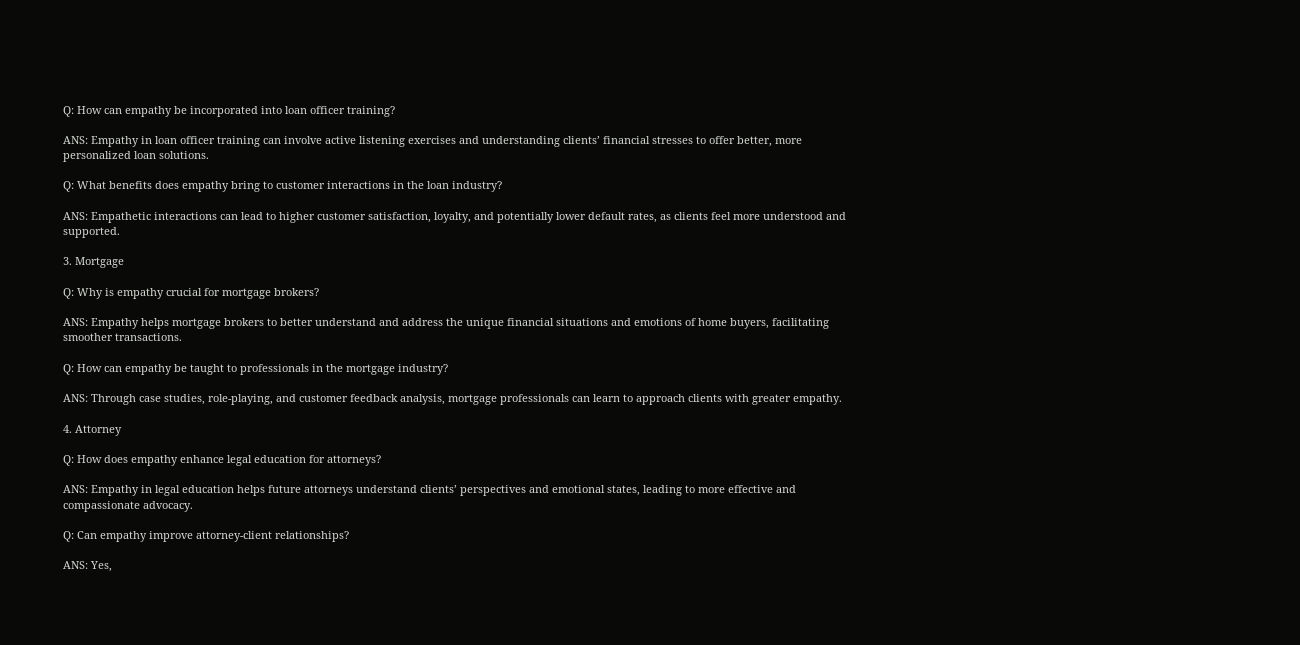Q: How can empathy be incorporated into loan officer training?

ANS: Empathy in loan officer training can involve active listening exercises and understanding clients’ financial stresses to offer better, more personalized loan solutions.

Q: What benefits does empathy bring to customer interactions in the loan industry?

ANS: Empathetic interactions can lead to higher customer satisfaction, loyalty, and potentially lower default rates, as clients feel more understood and supported.

3. Mortgage

Q: Why is empathy crucial for mortgage brokers?

ANS: Empathy helps mortgage brokers to better understand and address the unique financial situations and emotions of home buyers, facilitating smoother transactions.

Q: How can empathy be taught to professionals in the mortgage industry?

ANS: Through case studies, role-playing, and customer feedback analysis, mortgage professionals can learn to approach clients with greater empathy.

4. Attorney

Q: How does empathy enhance legal education for attorneys?

ANS: Empathy in legal education helps future attorneys understand clients’ perspectives and emotional states, leading to more effective and compassionate advocacy.

Q: Can empathy improve attorney-client relationships?

ANS: Yes,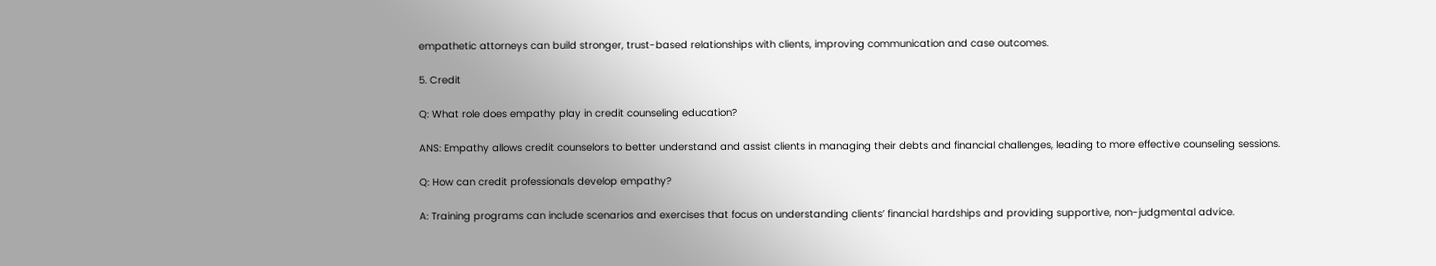empathetic attorneys can build stronger, trust-based relationships with clients, improving communication and case outcomes.

5. Credit

Q: What role does empathy play in credit counseling education?

ANS: Empathy allows credit counselors to better understand and assist clients in managing their debts and financial challenges, leading to more effective counseling sessions.

Q: How can credit professionals develop empathy?

A: Training programs can include scenarios and exercises that focus on understanding clients’ financial hardships and providing supportive, non-judgmental advice.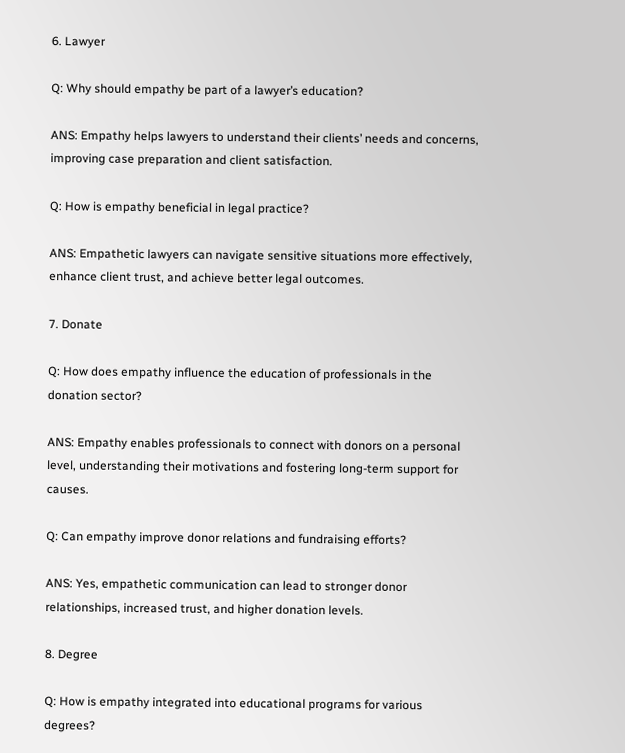6. Lawyer

Q: Why should empathy be part of a lawyer’s education?

ANS: Empathy helps lawyers to understand their clients’ needs and concerns, improving case preparation and client satisfaction.

Q: How is empathy beneficial in legal practice?

ANS: Empathetic lawyers can navigate sensitive situations more effectively, enhance client trust, and achieve better legal outcomes.

7. Donate

Q: How does empathy influence the education of professionals in the donation sector?

ANS: Empathy enables professionals to connect with donors on a personal level, understanding their motivations and fostering long-term support for causes.

Q: Can empathy improve donor relations and fundraising efforts?

ANS: Yes, empathetic communication can lead to stronger donor relationships, increased trust, and higher donation levels.

8. Degree

Q: How is empathy integrated into educational programs for various degrees?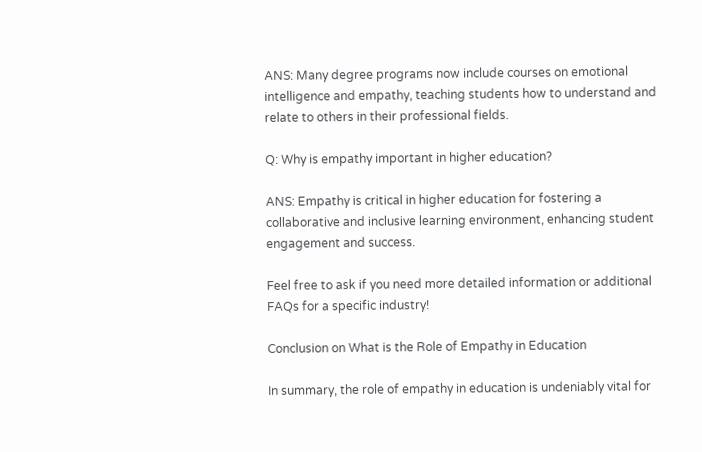ANS: Many degree programs now include courses on emotional intelligence and empathy, teaching students how to understand and relate to others in their professional fields.

Q: Why is empathy important in higher education?

ANS: Empathy is critical in higher education for fostering a collaborative and inclusive learning environment, enhancing student engagement and success.

Feel free to ask if you need more detailed information or additional FAQs for a specific industry!

Conclusion on What is the Role of Empathy in Education

In summary, the role of empathy in education is undeniably vital for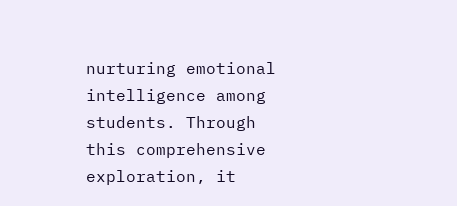nurturing emotional intelligence among students. Through this comprehensive exploration, it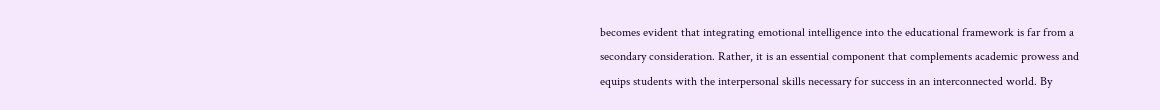becomes evident that integrating emotional intelligence into the educational framework is far from a secondary consideration. Rather, it is an essential component that complements academic prowess and equips students with the interpersonal skills necessary for success in an interconnected world. By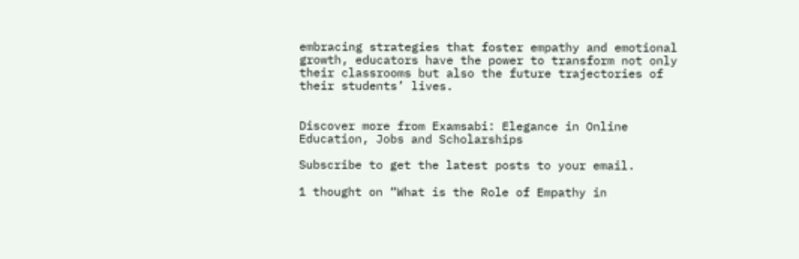embracing strategies that foster empathy and emotional growth, educators have the power to transform not only their classrooms but also the future trajectories of their students’ lives.


Discover more from Examsabi: Elegance in Online Education, Jobs and Scholarships

Subscribe to get the latest posts to your email.

1 thought on “What is the Role of Empathy in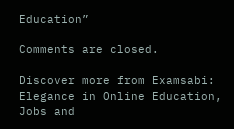Education”

Comments are closed.

Discover more from Examsabi: Elegance in Online Education, Jobs and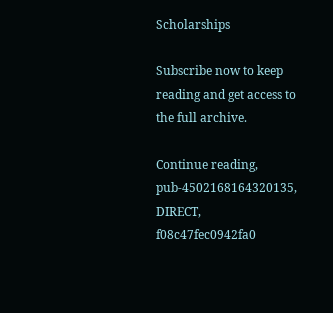Scholarships

Subscribe now to keep reading and get access to the full archive.

Continue reading, pub-4502168164320135, DIRECT, f08c47fec0942fa0